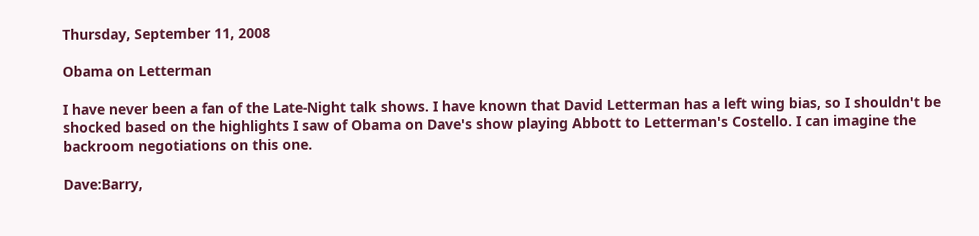Thursday, September 11, 2008

Obama on Letterman

I have never been a fan of the Late-Night talk shows. I have known that David Letterman has a left wing bias, so I shouldn't be shocked based on the highlights I saw of Obama on Dave's show playing Abbott to Letterman's Costello. I can imagine the backroom negotiations on this one.

Dave:Barry,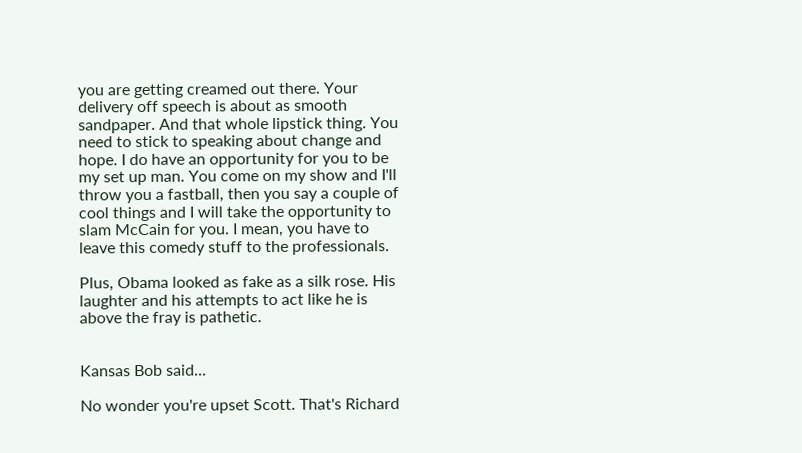you are getting creamed out there. Your delivery off speech is about as smooth sandpaper. And that whole lipstick thing. You need to stick to speaking about change and hope. I do have an opportunity for you to be my set up man. You come on my show and I'll throw you a fastball, then you say a couple of cool things and I will take the opportunity to slam McCain for you. I mean, you have to leave this comedy stuff to the professionals.

Plus, Obama looked as fake as a silk rose. His laughter and his attempts to act like he is above the fray is pathetic.


Kansas Bob said...

No wonder you're upset Scott. That's Richard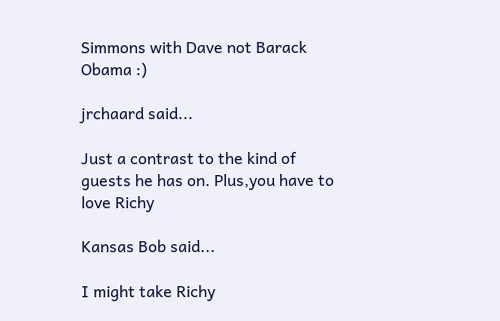Simmons with Dave not Barack Obama :)

jrchaard said...

Just a contrast to the kind of guests he has on. Plus,you have to love Richy

Kansas Bob said...

I might take Richy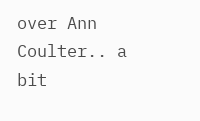over Ann Coulter.. a bit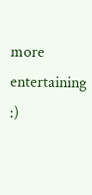more entertaining :)